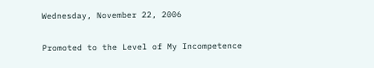Wednesday, November 22, 2006

Promoted to the Level of My Incompetence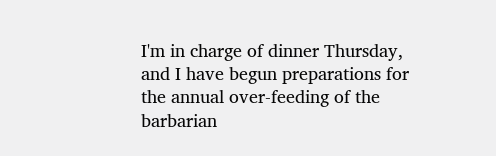I'm in charge of dinner Thursday, and I have begun preparations for the annual over-feeding of the barbarian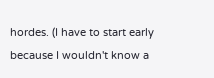hordes. (I have to start early because I wouldn't know a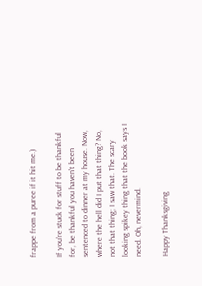frappe from a puree if it hit me.)

If you're stuck for stuff to be thankful for, be thankful you haven't been sentenced to dinner at my house. Now, where the hell did I put that thing? No, not that thing; I saw that. The scary looking spikey thing that the book says I need. Oh, nevermind.

Happy Thanksgiving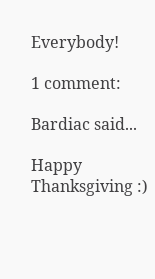Everybody!

1 comment:

Bardiac said...

Happy Thanksgiving :)